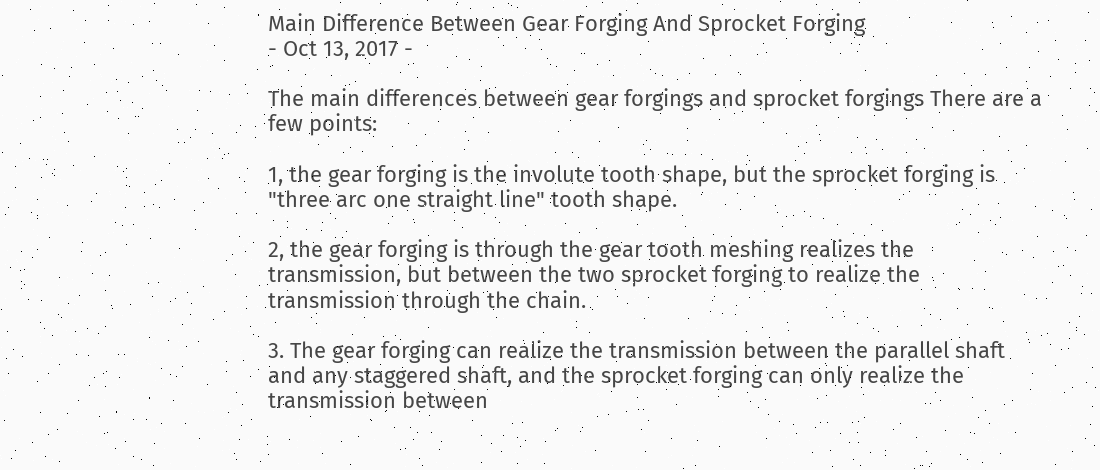Main Difference Between Gear Forging And Sprocket Forging
- Oct 13, 2017 -

The main differences between gear forgings and sprocket forgings There are a few points:

1, the gear forging is the involute tooth shape, but the sprocket forging is "three arc one straight line" tooth shape.

2, the gear forging is through the gear tooth meshing realizes the transmission, but between the two sprocket forging to realize the transmission through the chain.

3. The gear forging can realize the transmission between the parallel shaft and any staggered shaft, and the sprocket forging can only realize the transmission between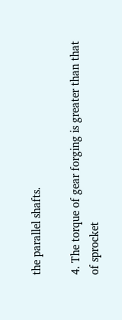the parallel shafts.

4. The torque of gear forging is greater than that of sprocket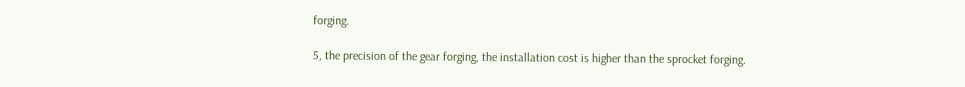forging.

5, the precision of the gear forging, the installation cost is higher than the sprocket forging.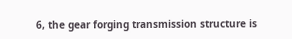6, the gear forging transmission structure is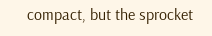compact, but the sprocket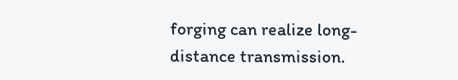forging can realize long-distance transmission.